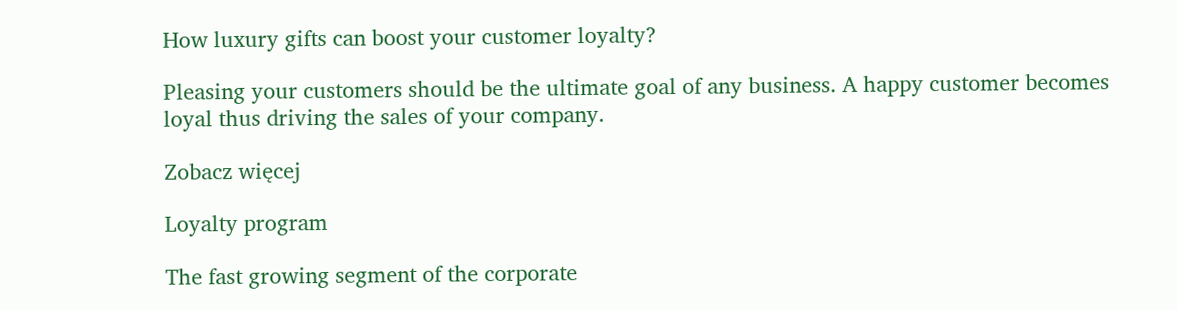How luxury gifts can boost your customer loyalty?

Pleasing your customers should be the ultimate goal of any business. A happy customer becomes loyal thus driving the sales of your company.

Zobacz więcej

Loyalty program

The fast growing segment of the corporate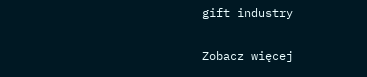gift industry

Zobacz więcej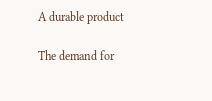A durable product

The demand for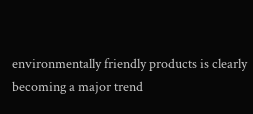environmentally friendly products is clearly becoming a major trend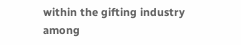within the gifting industry among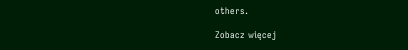others.

Zobacz więcej